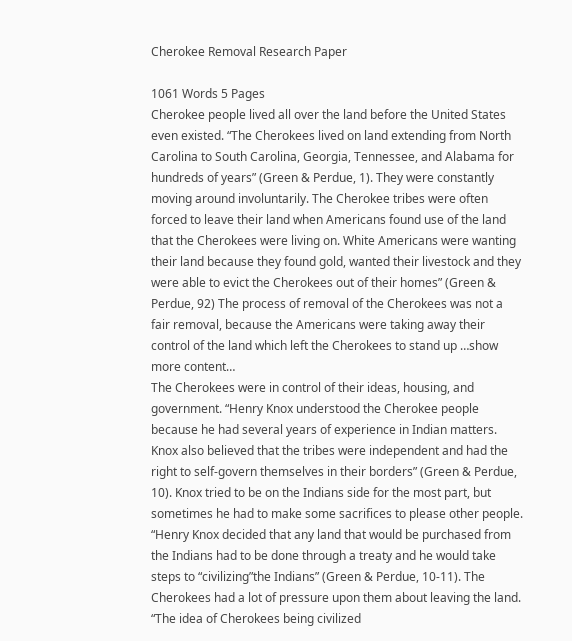Cherokee Removal Research Paper

1061 Words 5 Pages
Cherokee people lived all over the land before the United States even existed. “The Cherokees lived on land extending from North Carolina to South Carolina, Georgia, Tennessee, and Alabama for hundreds of years” (Green & Perdue, 1). They were constantly moving around involuntarily. The Cherokee tribes were often forced to leave their land when Americans found use of the land that the Cherokees were living on. White Americans were wanting their land because they found gold, wanted their livestock and they were able to evict the Cherokees out of their homes” (Green & Perdue, 92) The process of removal of the Cherokees was not a fair removal, because the Americans were taking away their control of the land which left the Cherokees to stand up …show more content…
The Cherokees were in control of their ideas, housing, and government. “Henry Knox understood the Cherokee people because he had several years of experience in Indian matters. Knox also believed that the tribes were independent and had the right to self-govern themselves in their borders” (Green & Perdue, 10). Knox tried to be on the Indians side for the most part, but sometimes he had to make some sacrifices to please other people. “Henry Knox decided that any land that would be purchased from the Indians had to be done through a treaty and he would take steps to “civilizing”the Indians” (Green & Perdue, 10-11). The Cherokees had a lot of pressure upon them about leaving the land. “The idea of Cherokees being civilized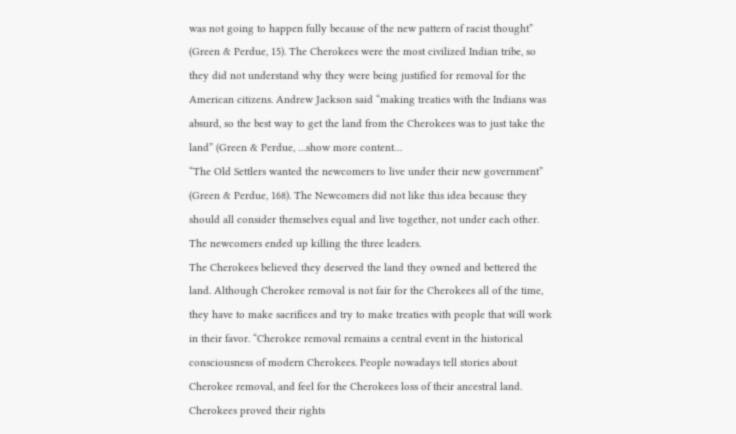was not going to happen fully because of the new pattern of racist thought” (Green & Perdue, 15). The Cherokees were the most civilized Indian tribe, so they did not understand why they were being justified for removal for the American citizens. Andrew Jackson said “making treaties with the Indians was absurd, so the best way to get the land from the Cherokees was to just take the land” (Green & Perdue, …show more content…
“The Old Settlers wanted the newcomers to live under their new government” (Green & Perdue, 168). The Newcomers did not like this idea because they should all consider themselves equal and live together, not under each other. The newcomers ended up killing the three leaders.
The Cherokees believed they deserved the land they owned and bettered the land. Although Cherokee removal is not fair for the Cherokees all of the time, they have to make sacrifices and try to make treaties with people that will work in their favor. “Cherokee removal remains a central event in the historical consciousness of modern Cherokees. People nowadays tell stories about Cherokee removal, and feel for the Cherokees loss of their ancestral land. Cherokees proved their rights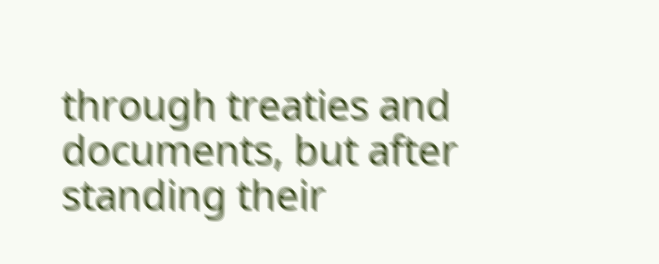through treaties and documents, but after standing their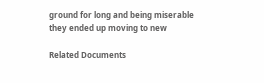ground for long and being miserable they ended up moving to new

Related Documents